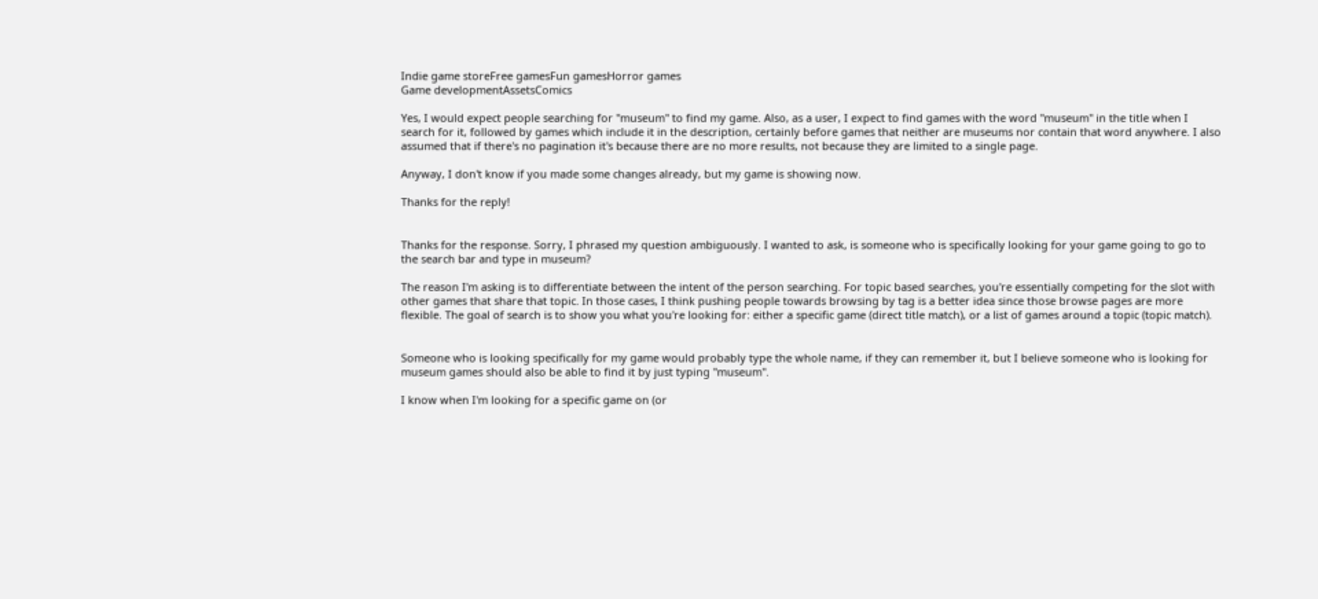Indie game storeFree gamesFun gamesHorror games
Game developmentAssetsComics

Yes, I would expect people searching for "museum" to find my game. Also, as a user, I expect to find games with the word "museum" in the title when I search for it, followed by games which include it in the description, certainly before games that neither are museums nor contain that word anywhere. I also assumed that if there's no pagination it's because there are no more results, not because they are limited to a single page.

Anyway, I don't know if you made some changes already, but my game is showing now.

Thanks for the reply!


Thanks for the response. Sorry, I phrased my question ambiguously. I wanted to ask, is someone who is specifically looking for your game going to go to the search bar and type in museum?

The reason I'm asking is to differentiate between the intent of the person searching. For topic based searches, you're essentially competing for the slot with other games that share that topic. In those cases, I think pushing people towards browsing by tag is a better idea since those browse pages are more flexible. The goal of search is to show you what you're looking for: either a specific game (direct title match), or a list of games around a topic (topic match).


Someone who is looking specifically for my game would probably type the whole name, if they can remember it, but I believe someone who is looking for museum games should also be able to find it by just typing "museum".

I know when I'm looking for a specific game on (or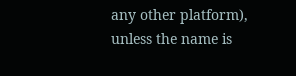any other platform), unless the name is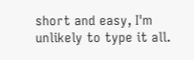short and easy, I'm unlikely to type it all.